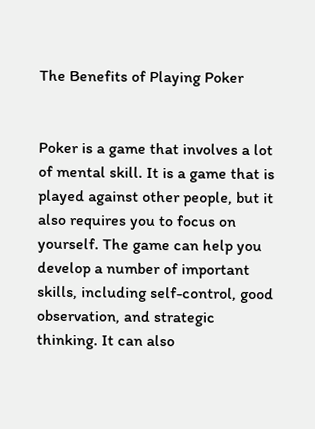The Benefits of Playing Poker


Poker is a game that involves a lot of mental skill. It is a game that is played against other people, but it also requires you to focus on yourself. The game can help you develop a number of important skills, including self-control, good observation, and strategic thinking. It can also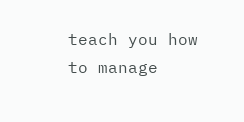teach you how to manage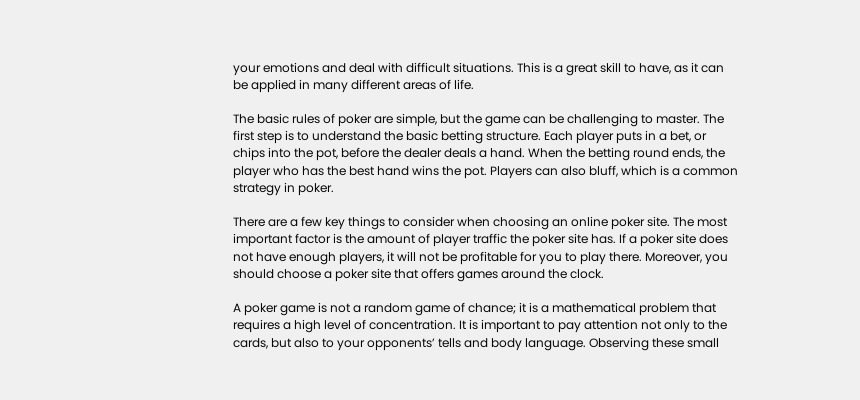your emotions and deal with difficult situations. This is a great skill to have, as it can be applied in many different areas of life.

The basic rules of poker are simple, but the game can be challenging to master. The first step is to understand the basic betting structure. Each player puts in a bet, or chips into the pot, before the dealer deals a hand. When the betting round ends, the player who has the best hand wins the pot. Players can also bluff, which is a common strategy in poker.

There are a few key things to consider when choosing an online poker site. The most important factor is the amount of player traffic the poker site has. If a poker site does not have enough players, it will not be profitable for you to play there. Moreover, you should choose a poker site that offers games around the clock.

A poker game is not a random game of chance; it is a mathematical problem that requires a high level of concentration. It is important to pay attention not only to the cards, but also to your opponents’ tells and body language. Observing these small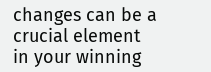changes can be a crucial element in your winning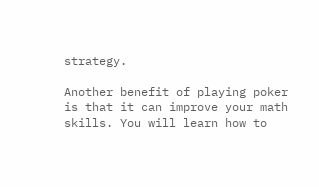strategy.

Another benefit of playing poker is that it can improve your math skills. You will learn how to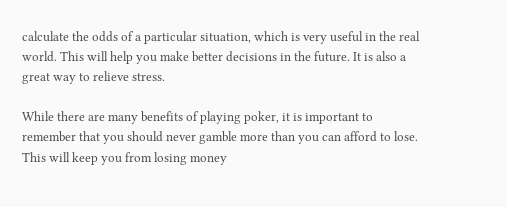calculate the odds of a particular situation, which is very useful in the real world. This will help you make better decisions in the future. It is also a great way to relieve stress.

While there are many benefits of playing poker, it is important to remember that you should never gamble more than you can afford to lose. This will keep you from losing money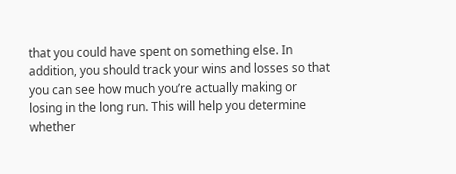that you could have spent on something else. In addition, you should track your wins and losses so that you can see how much you’re actually making or losing in the long run. This will help you determine whether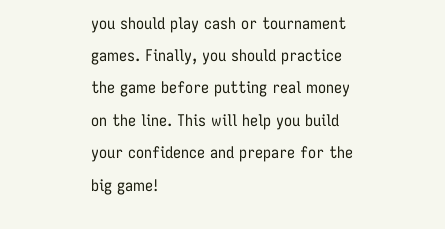you should play cash or tournament games. Finally, you should practice the game before putting real money on the line. This will help you build your confidence and prepare for the big game!